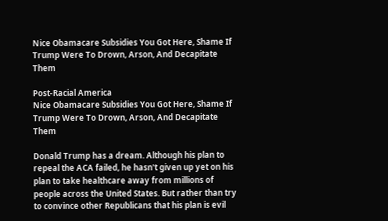Nice Obamacare Subsidies You Got Here, Shame If Trump Were To Drown, Arson, And Decapitate Them

Post-Racial America
Nice Obamacare Subsidies You Got Here, Shame If Trump Were To Drown, Arson, And Decapitate Them

Donald Trump has a dream. Although his plan to repeal the ACA failed, he hasn't given up yet on his plan to take healthcare away from millions of people across the United States. But rather than try to convince other Republicans that his plan is evil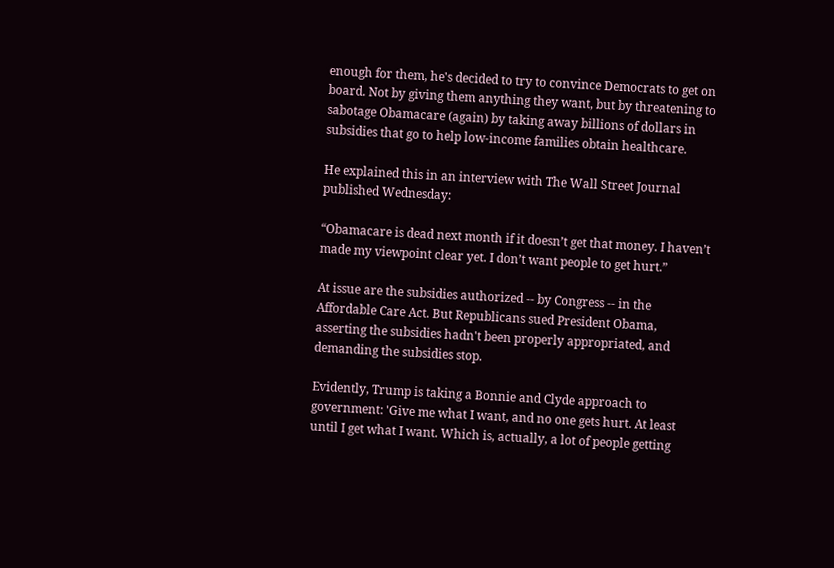enough for them, he's decided to try to convince Democrats to get on board. Not by giving them anything they want, but by threatening to sabotage Obamacare (again) by taking away billions of dollars in subsidies that go to help low-income families obtain healthcare.

He explained this in an interview with The Wall Street Journal published Wednesday:

“Obamacare is dead next month if it doesn’t get that money. I haven’t made my viewpoint clear yet. I don’t want people to get hurt.”

At issue are the subsidies authorized -- by Congress -- in the Affordable Care Act. But Republicans sued President Obama, asserting the subsidies hadn't been properly appropriated, and demanding the subsidies stop.

Evidently, Trump is taking a Bonnie and Clyde approach to government: 'Give me what I want, and no one gets hurt. At least until I get what I want. Which is, actually, a lot of people getting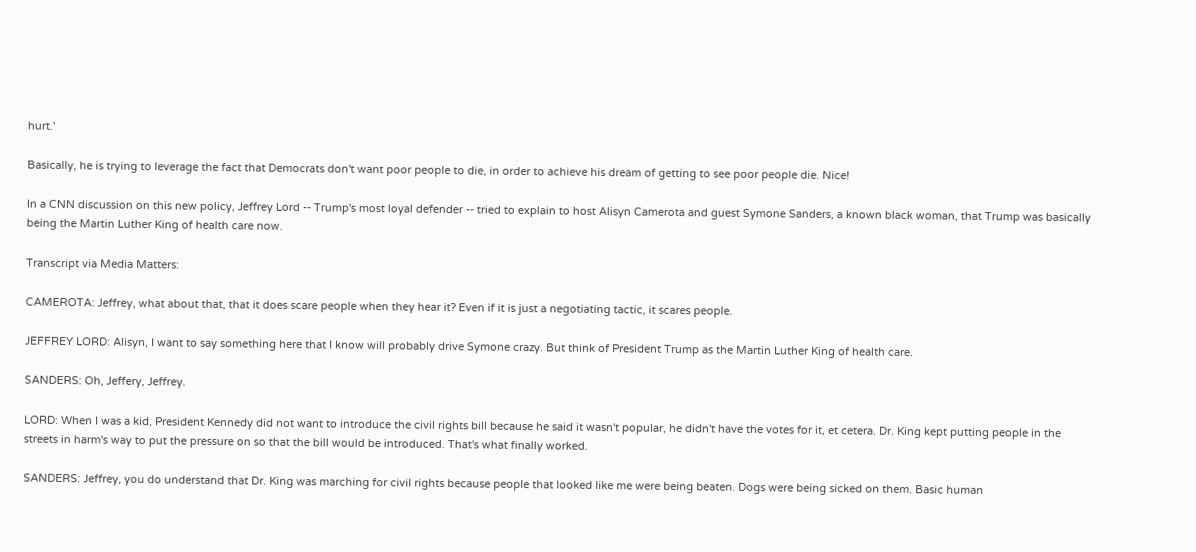hurt.'

Basically, he is trying to leverage the fact that Democrats don't want poor people to die, in order to achieve his dream of getting to see poor people die. Nice!

In a CNN discussion on this new policy, Jeffrey Lord -- Trump's most loyal defender -- tried to explain to host Alisyn Camerota and guest Symone Sanders, a known black woman, that Trump was basically being the Martin Luther King of health care now.

Transcript via Media Matters:

CAMEROTA: Jeffrey, what about that, that it does scare people when they hear it? Even if it is just a negotiating tactic, it scares people.

JEFFREY LORD: Alisyn, I want to say something here that I know will probably drive Symone crazy. But think of President Trump as the Martin Luther King of health care.

SANDERS: Oh, Jeffery, Jeffrey.

LORD: When I was a kid, President Kennedy did not want to introduce the civil rights bill because he said it wasn't popular, he didn't have the votes for it, et cetera. Dr. King kept putting people in the streets in harm's way to put the pressure on so that the bill would be introduced. That's what finally worked.

SANDERS: Jeffrey, you do understand that Dr. King was marching for civil rights because people that looked like me were being beaten. Dogs were being sicked on them. Basic human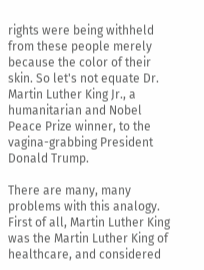rights were being withheld from these people merely because the color of their skin. So let's not equate Dr. Martin Luther King Jr., a humanitarian and Nobel Peace Prize winner, to the vagina-grabbing President Donald Trump.

There are many, many problems with this analogy. First of all, Martin Luther King was the Martin Luther King of healthcare, and considered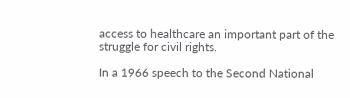access to healthcare an important part of the struggle for civil rights.

In a 1966 speech to the Second National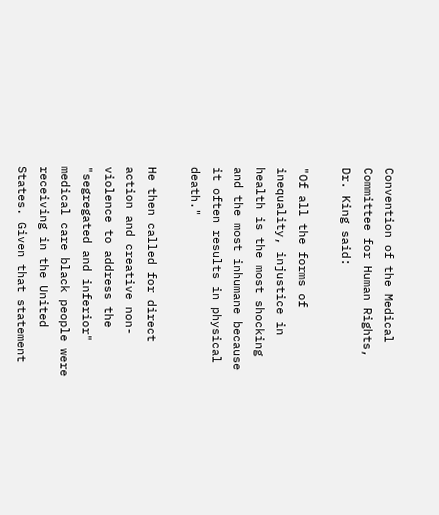Convention of the Medical Committee for Human Rights, Dr. King said:

"Of all the forms of inequality, injustice in health is the most shocking and the most inhumane because it often results in physical death."

He then called for direct action and creative non-violence to address the "segregated and inferior" medical care black people were receiving in the United States. Given that statement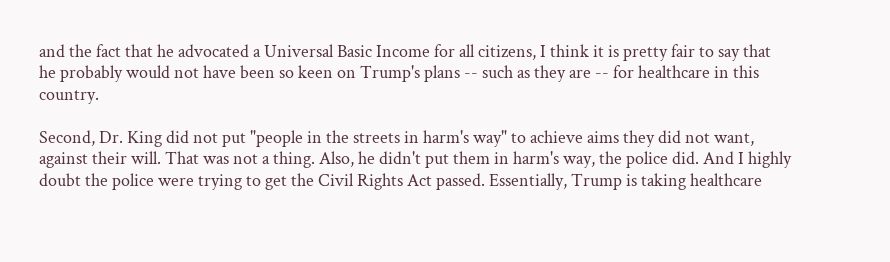and the fact that he advocated a Universal Basic Income for all citizens, I think it is pretty fair to say that he probably would not have been so keen on Trump's plans -- such as they are -- for healthcare in this country.

Second, Dr. King did not put "people in the streets in harm's way" to achieve aims they did not want, against their will. That was not a thing. Also, he didn't put them in harm's way, the police did. And I highly doubt the police were trying to get the Civil Rights Act passed. Essentially, Trump is taking healthcare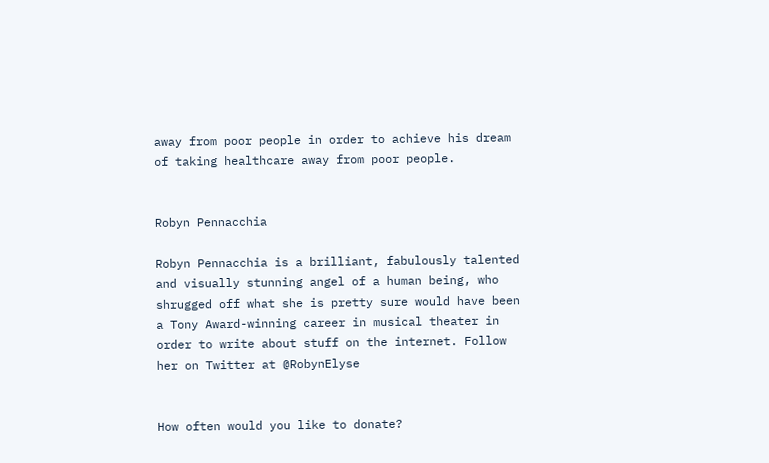away from poor people in order to achieve his dream of taking healthcare away from poor people.


Robyn Pennacchia

Robyn Pennacchia is a brilliant, fabulously talented and visually stunning angel of a human being, who shrugged off what she is pretty sure would have been a Tony Award-winning career in musical theater in order to write about stuff on the internet. Follow her on Twitter at @RobynElyse


How often would you like to donate?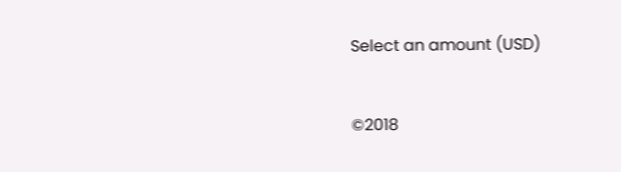Select an amount (USD)


©2018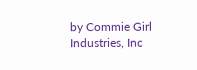by Commie Girl Industries, Inc